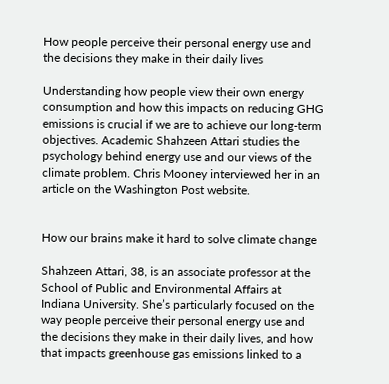How people perceive their personal energy use and the decisions they make in their daily lives

Understanding how people view their own energy consumption and how this impacts on reducing GHG emissions is crucial if we are to achieve our long-term objectives. Academic Shahzeen Attari studies the psychology behind energy use and our views of the climate problem. Chris Mooney interviewed her in an article on the Washington Post website.


How our brains make it hard to solve climate change

Shahzeen Attari, 38, is an associate professor at the School of Public and Environmental Affairs at Indiana University. She’s particularly focused on the way people perceive their personal energy use and the decisions they make in their daily lives, and how that impacts greenhouse gas emissions linked to a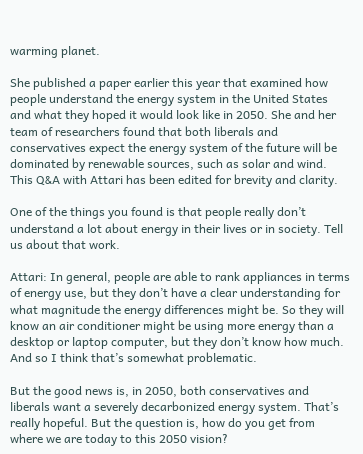warming planet.

She published a paper earlier this year that examined how people understand the energy system in the United States and what they hoped it would look like in 2050. She and her team of researchers found that both liberals and conservatives expect the energy system of the future will be dominated by renewable sources, such as solar and wind. This Q&A with Attari has been edited for brevity and clarity.

One of the things you found is that people really don’t understand a lot about energy in their lives or in society. Tell us about that work.

Attari: In general, people are able to rank appliances in terms of energy use, but they don’t have a clear understanding for what magnitude the energy differences might be. So they will know an air conditioner might be using more energy than a desktop or laptop computer, but they don’t know how much. And so I think that’s somewhat problematic.

But the good news is, in 2050, both conservatives and liberals want a severely decarbonized energy system. That’s really hopeful. But the question is, how do you get from where we are today to this 2050 vision?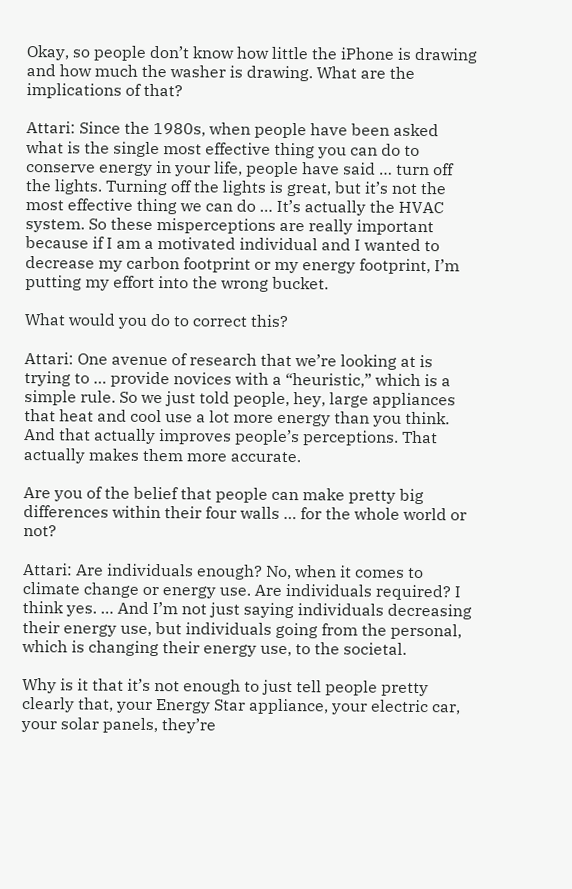Okay, so people don’t know how little the iPhone is drawing and how much the washer is drawing. What are the implications of that?

Attari: Since the 1980s, when people have been asked what is the single most effective thing you can do to conserve energy in your life, people have said … turn off the lights. Turning off the lights is great, but it’s not the most effective thing we can do … It’s actually the HVAC system. So these misperceptions are really important because if I am a motivated individual and I wanted to decrease my carbon footprint or my energy footprint, I’m putting my effort into the wrong bucket.

What would you do to correct this?

Attari: One avenue of research that we’re looking at is trying to … provide novices with a “heuristic,” which is a simple rule. So we just told people, hey, large appliances that heat and cool use a lot more energy than you think. And that actually improves people’s perceptions. That actually makes them more accurate.

Are you of the belief that people can make pretty big differences within their four walls … for the whole world or not?

Attari: Are individuals enough? No, when it comes to climate change or energy use. Are individuals required? I think yes. … And I’m not just saying individuals decreasing their energy use, but individuals going from the personal, which is changing their energy use, to the societal.

Why is it that it’s not enough to just tell people pretty clearly that, your Energy Star appliance, your electric car, your solar panels, they’re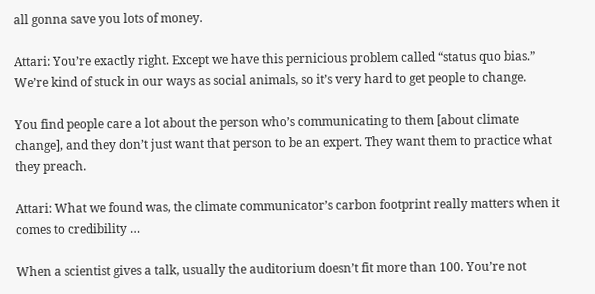all gonna save you lots of money.

Attari: You’re exactly right. Except we have this pernicious problem called “status quo bias.” We’re kind of stuck in our ways as social animals, so it’s very hard to get people to change.

You find people care a lot about the person who’s communicating to them [about climate change], and they don’t just want that person to be an expert. They want them to practice what they preach.

Attari: What we found was, the climate communicator’s carbon footprint really matters when it comes to credibility …

When a scientist gives a talk, usually the auditorium doesn’t fit more than 100. You’re not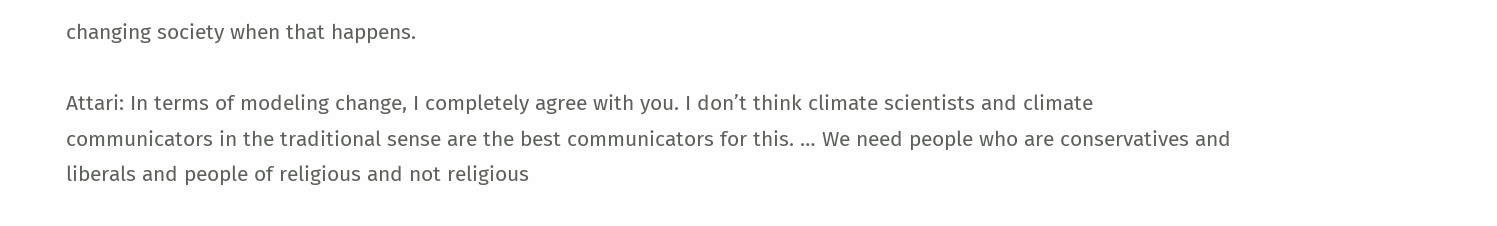changing society when that happens.

Attari: In terms of modeling change, I completely agree with you. I don’t think climate scientists and climate communicators in the traditional sense are the best communicators for this. … We need people who are conservatives and liberals and people of religious and not religious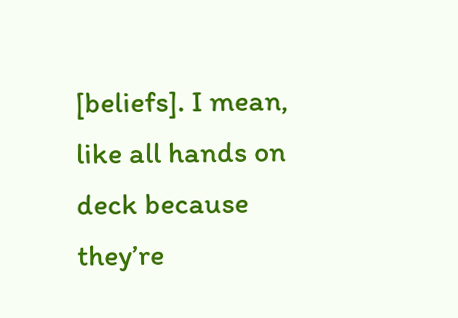[beliefs]. I mean, like all hands on deck because they’re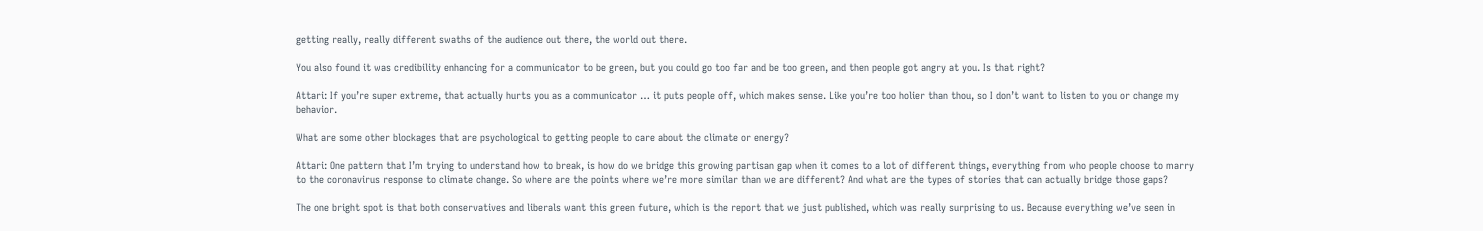getting really, really different swaths of the audience out there, the world out there.

You also found it was credibility enhancing for a communicator to be green, but you could go too far and be too green, and then people got angry at you. Is that right?

Attari: If you’re super extreme, that actually hurts you as a communicator … it puts people off, which makes sense. Like you’re too holier than thou, so I don’t want to listen to you or change my behavior.

What are some other blockages that are psychological to getting people to care about the climate or energy?

Attari: One pattern that I’m trying to understand how to break, is how do we bridge this growing partisan gap when it comes to a lot of different things, everything from who people choose to marry to the coronavirus response to climate change. So where are the points where we’re more similar than we are different? And what are the types of stories that can actually bridge those gaps?

The one bright spot is that both conservatives and liberals want this green future, which is the report that we just published, which was really surprising to us. Because everything we’ve seen in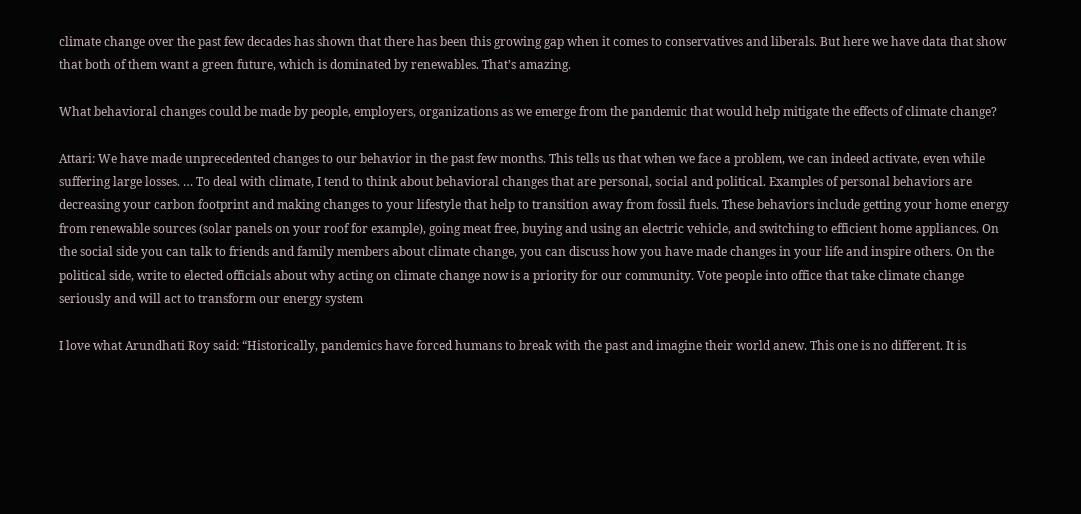climate change over the past few decades has shown that there has been this growing gap when it comes to conservatives and liberals. But here we have data that show that both of them want a green future, which is dominated by renewables. That’s amazing.

What behavioral changes could be made by people, employers, organizations as we emerge from the pandemic that would help mitigate the effects of climate change?

Attari: We have made unprecedented changes to our behavior in the past few months. This tells us that when we face a problem, we can indeed activate, even while suffering large losses. … To deal with climate, I tend to think about behavioral changes that are personal, social and political. Examples of personal behaviors are decreasing your carbon footprint and making changes to your lifestyle that help to transition away from fossil fuels. These behaviors include getting your home energy from renewable sources (solar panels on your roof for example), going meat free, buying and using an electric vehicle, and switching to efficient home appliances. On the social side you can talk to friends and family members about climate change, you can discuss how you have made changes in your life and inspire others. On the political side, write to elected officials about why acting on climate change now is a priority for our community. Vote people into office that take climate change seriously and will act to transform our energy system

I love what Arundhati Roy said: “Historically, pandemics have forced humans to break with the past and imagine their world anew. This one is no different. It is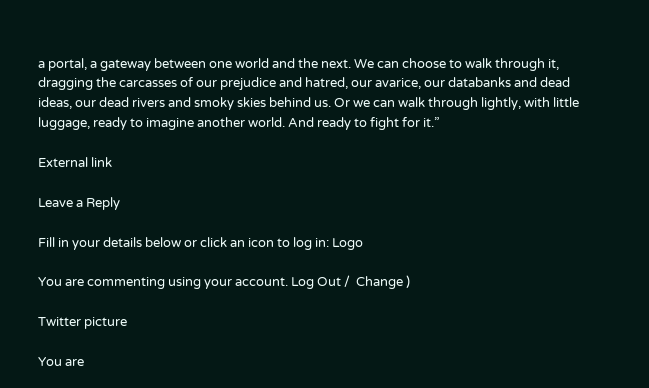a portal, a gateway between one world and the next. We can choose to walk through it, dragging the carcasses of our prejudice and hatred, our avarice, our databanks and dead ideas, our dead rivers and smoky skies behind us. Or we can walk through lightly, with little luggage, ready to imagine another world. And ready to fight for it.”

External link

Leave a Reply

Fill in your details below or click an icon to log in: Logo

You are commenting using your account. Log Out /  Change )

Twitter picture

You are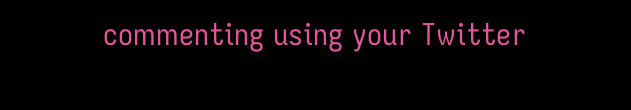commenting using your Twitter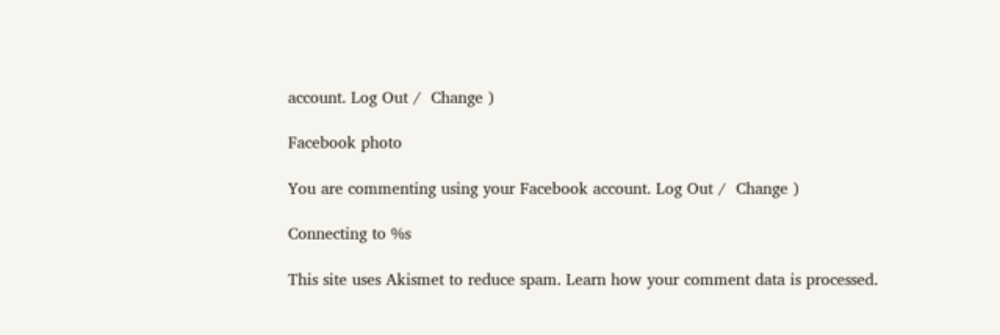account. Log Out /  Change )

Facebook photo

You are commenting using your Facebook account. Log Out /  Change )

Connecting to %s

This site uses Akismet to reduce spam. Learn how your comment data is processed.